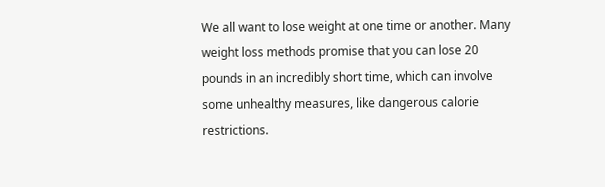We all want to lose weight at one time or another. Many weight loss methods promise that you can lose 20 pounds in an incredibly short time, which can involve some unhealthy measures, like dangerous calorie restrictions.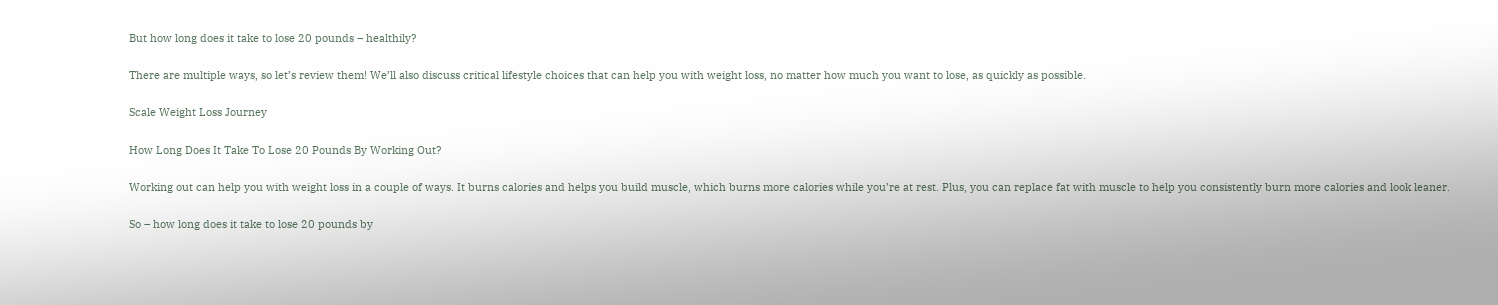But how long does it take to lose 20 pounds – healthily?

There are multiple ways, so let’s review them! We’ll also discuss critical lifestyle choices that can help you with weight loss, no matter how much you want to lose, as quickly as possible.

Scale Weight Loss Journey

How Long Does It Take To Lose 20 Pounds By Working Out?

Working out can help you with weight loss in a couple of ways. It burns calories and helps you build muscle, which burns more calories while you’re at rest. Plus, you can replace fat with muscle to help you consistently burn more calories and look leaner.

So – how long does it take to lose 20 pounds by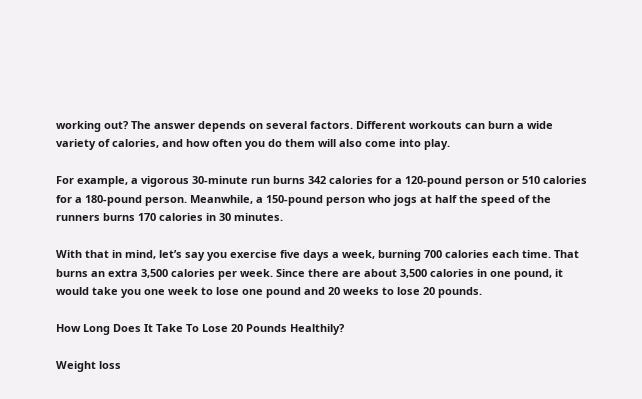working out? The answer depends on several factors. Different workouts can burn a wide variety of calories, and how often you do them will also come into play.

For example, a vigorous 30-minute run burns 342 calories for a 120-pound person or 510 calories for a 180-pound person. Meanwhile, a 150-pound person who jogs at half the speed of the runners burns 170 calories in 30 minutes.

With that in mind, let’s say you exercise five days a week, burning 700 calories each time. That burns an extra 3,500 calories per week. Since there are about 3,500 calories in one pound, it would take you one week to lose one pound and 20 weeks to lose 20 pounds.

How Long Does It Take To Lose 20 Pounds Healthily?

Weight loss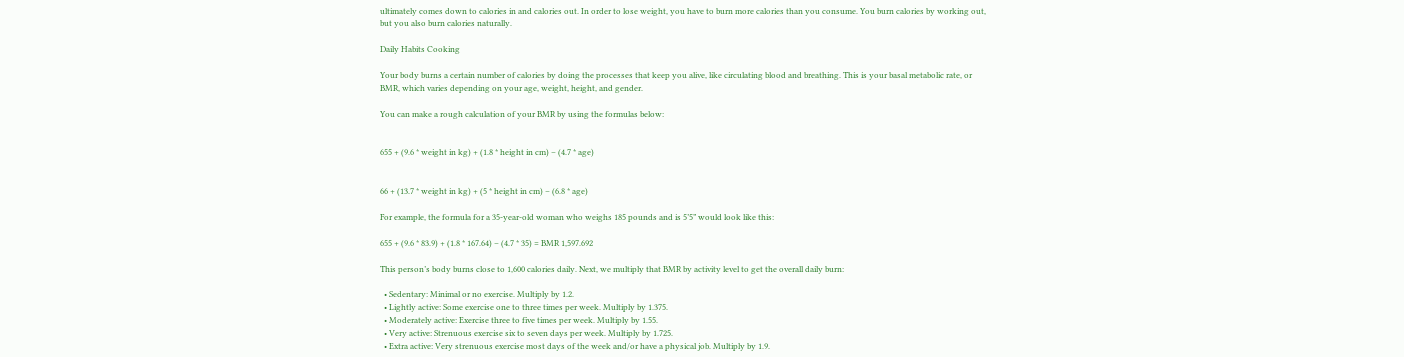ultimately comes down to calories in and calories out. In order to lose weight, you have to burn more calories than you consume. You burn calories by working out, but you also burn calories naturally.

Daily Habits Cooking

Your body burns a certain number of calories by doing the processes that keep you alive, like circulating blood and breathing. This is your basal metabolic rate, or BMR, which varies depending on your age, weight, height, and gender.

You can make a rough calculation of your BMR by using the formulas below:


655 + (9.6 * weight in kg) + (1.8 * height in cm) – (4.7 * age)


66 + (13.7 * weight in kg) + (5 * height in cm) – (6.8 * age)

For example, the formula for a 35-year-old woman who weighs 185 pounds and is 5’5” would look like this:

655 + (9.6 * 83.9) + (1.8 * 167.64) – (4.7 * 35) = BMR 1,597.692

This person’s body burns close to 1,600 calories daily. Next, we multiply that BMR by activity level to get the overall daily burn:

  • Sedentary: Minimal or no exercise. Multiply by 1.2.
  • Lightly active: Some exercise one to three times per week. Multiply by 1.375.
  • Moderately active: Exercise three to five times per week. Multiply by 1.55.
  • Very active: Strenuous exercise six to seven days per week. Multiply by 1.725.
  • Extra active: Very strenuous exercise most days of the week and/or have a physical job. Multiply by 1.9.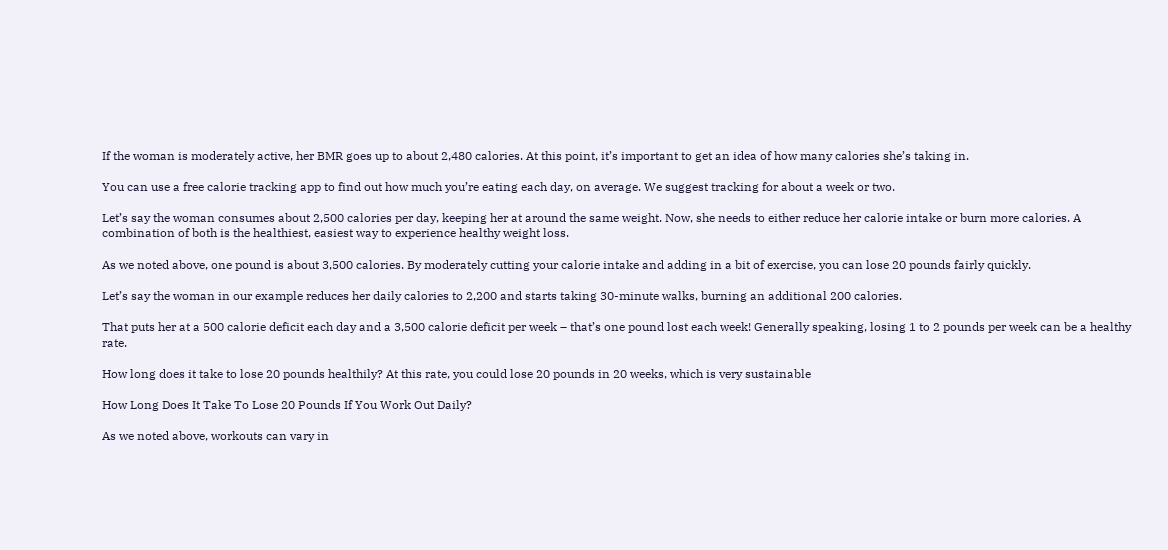If the woman is moderately active, her BMR goes up to about 2,480 calories. At this point, it’s important to get an idea of how many calories she’s taking in.

You can use a free calorie tracking app to find out how much you’re eating each day, on average. We suggest tracking for about a week or two.

Let’s say the woman consumes about 2,500 calories per day, keeping her at around the same weight. Now, she needs to either reduce her calorie intake or burn more calories. A combination of both is the healthiest, easiest way to experience healthy weight loss.

As we noted above, one pound is about 3,500 calories. By moderately cutting your calorie intake and adding in a bit of exercise, you can lose 20 pounds fairly quickly.

Let’s say the woman in our example reduces her daily calories to 2,200 and starts taking 30-minute walks, burning an additional 200 calories.

That puts her at a 500 calorie deficit each day and a 3,500 calorie deficit per week – that’s one pound lost each week! Generally speaking, losing 1 to 2 pounds per week can be a healthy rate.

How long does it take to lose 20 pounds healthily? At this rate, you could lose 20 pounds in 20 weeks, which is very sustainable

How Long Does It Take To Lose 20 Pounds If You Work Out Daily?

As we noted above, workouts can vary in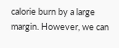calorie burn by a large margin. However, we can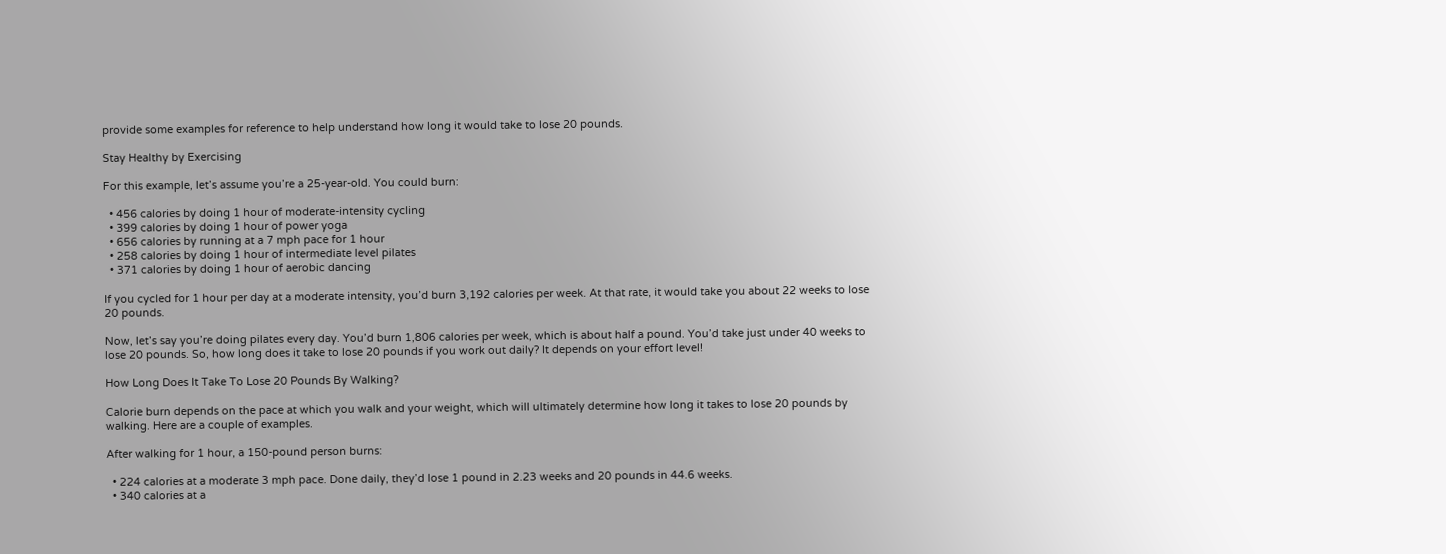provide some examples for reference to help understand how long it would take to lose 20 pounds.

Stay Healthy by Exercising

For this example, let’s assume you’re a 25-year-old. You could burn:

  • 456 calories by doing 1 hour of moderate-intensity cycling
  • 399 calories by doing 1 hour of power yoga
  • 656 calories by running at a 7 mph pace for 1 hour
  • 258 calories by doing 1 hour of intermediate level pilates
  • 371 calories by doing 1 hour of aerobic dancing

If you cycled for 1 hour per day at a moderate intensity, you’d burn 3,192 calories per week. At that rate, it would take you about 22 weeks to lose 20 pounds.

Now, let’s say you’re doing pilates every day. You’d burn 1,806 calories per week, which is about half a pound. You’d take just under 40 weeks to lose 20 pounds. So, how long does it take to lose 20 pounds if you work out daily? It depends on your effort level!

How Long Does It Take To Lose 20 Pounds By Walking?

Calorie burn depends on the pace at which you walk and your weight, which will ultimately determine how long it takes to lose 20 pounds by walking. Here are a couple of examples.

After walking for 1 hour, a 150-pound person burns:

  • 224 calories at a moderate 3 mph pace. Done daily, they’d lose 1 pound in 2.23 weeks and 20 pounds in 44.6 weeks.
  • 340 calories at a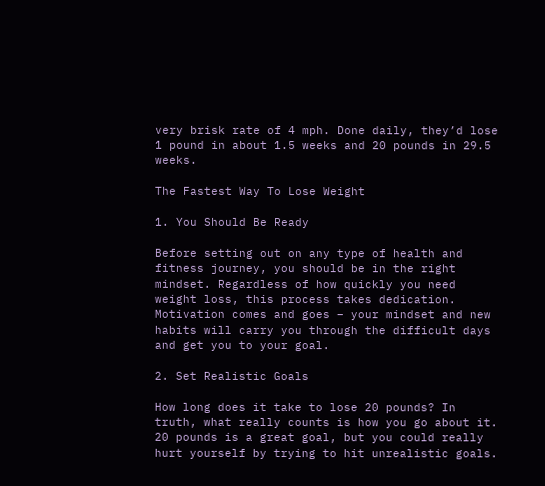very brisk rate of 4 mph. Done daily, they’d lose 1 pound in about 1.5 weeks and 20 pounds in 29.5 weeks.

The Fastest Way To Lose Weight

1. You Should Be Ready

Before setting out on any type of health and fitness journey, you should be in the right mindset. Regardless of how quickly you need weight loss, this process takes dedication. Motivation comes and goes – your mindset and new habits will carry you through the difficult days and get you to your goal.

2. Set Realistic Goals

How long does it take to lose 20 pounds? In truth, what really counts is how you go about it. 20 pounds is a great goal, but you could really hurt yourself by trying to hit unrealistic goals.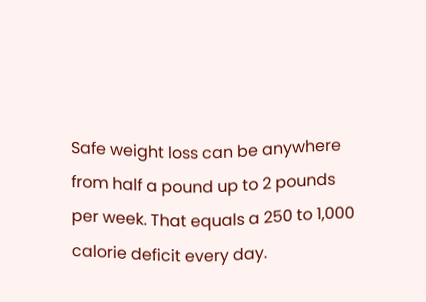Safe weight loss can be anywhere from half a pound up to 2 pounds per week. That equals a 250 to 1,000 calorie deficit every day.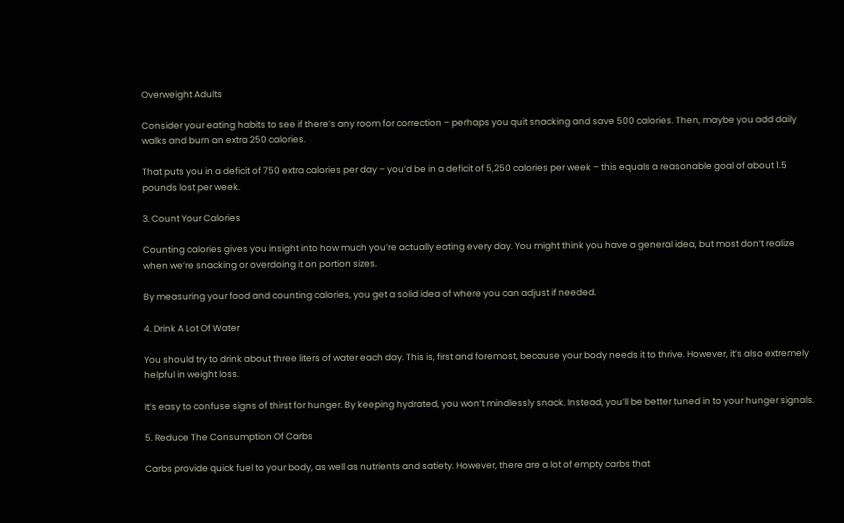Overweight Adults

Consider your eating habits to see if there’s any room for correction – perhaps you quit snacking and save 500 calories. Then, maybe you add daily walks and burn an extra 250 calories.

That puts you in a deficit of 750 extra calories per day – you’d be in a deficit of 5,250 calories per week – this equals a reasonable goal of about 1.5 pounds lost per week.

3. Count Your Calories

Counting calories gives you insight into how much you’re actually eating every day. You might think you have a general idea, but most don’t realize when we’re snacking or overdoing it on portion sizes.

By measuring your food and counting calories, you get a solid idea of where you can adjust if needed.

4. Drink A Lot Of Water

You should try to drink about three liters of water each day. This is, first and foremost, because your body needs it to thrive. However, it’s also extremely helpful in weight loss.

It’s easy to confuse signs of thirst for hunger. By keeping hydrated, you won’t mindlessly snack. Instead, you’ll be better tuned in to your hunger signals.

5. Reduce The Consumption Of Carbs

Carbs provide quick fuel to your body, as well as nutrients and satiety. However, there are a lot of empty carbs that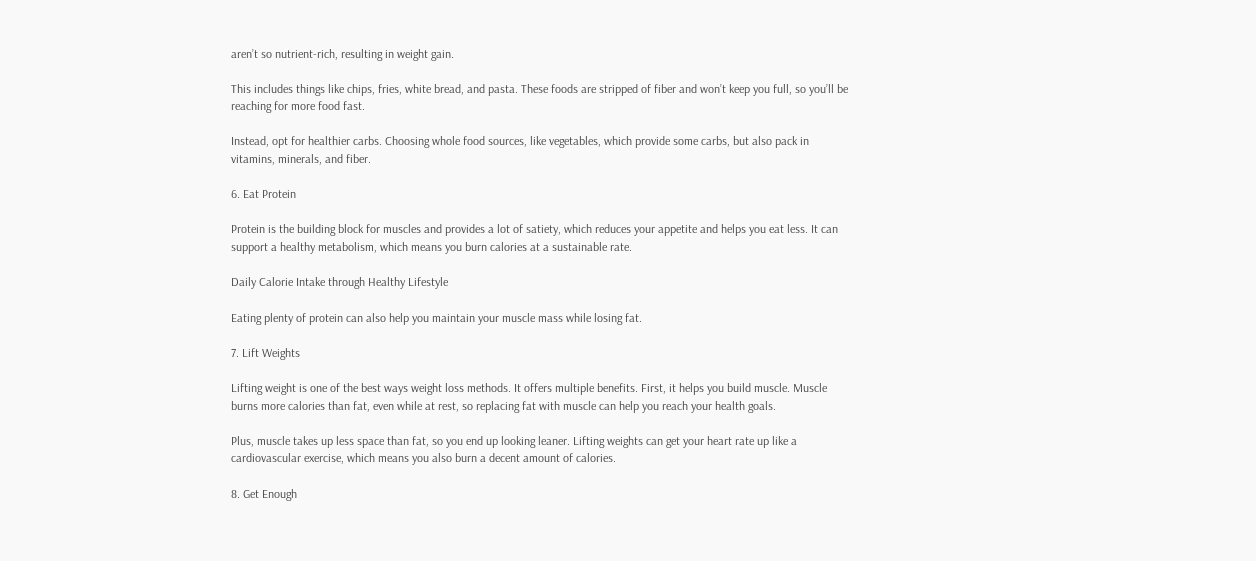aren’t so nutrient-rich, resulting in weight gain.

This includes things like chips, fries, white bread, and pasta. These foods are stripped of fiber and won’t keep you full, so you’ll be reaching for more food fast.

Instead, opt for healthier carbs. Choosing whole food sources, like vegetables, which provide some carbs, but also pack in vitamins, minerals, and fiber.

6. Eat Protein

Protein is the building block for muscles and provides a lot of satiety, which reduces your appetite and helps you eat less. It can support a healthy metabolism, which means you burn calories at a sustainable rate.

Daily Calorie Intake through Healthy Lifestyle

Eating plenty of protein can also help you maintain your muscle mass while losing fat.

7. Lift Weights

Lifting weight is one of the best ways weight loss methods. It offers multiple benefits. First, it helps you build muscle. Muscle burns more calories than fat, even while at rest, so replacing fat with muscle can help you reach your health goals.

Plus, muscle takes up less space than fat, so you end up looking leaner. Lifting weights can get your heart rate up like a cardiovascular exercise, which means you also burn a decent amount of calories.

8. Get Enough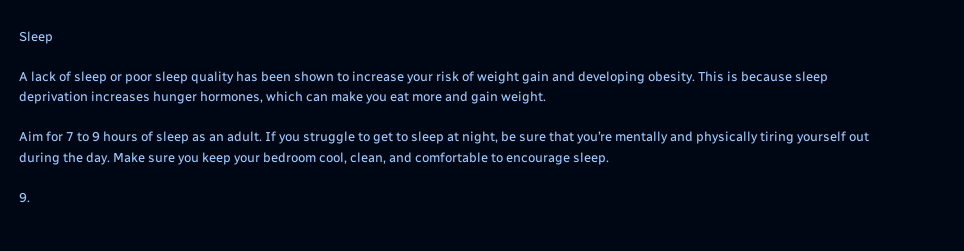Sleep

A lack of sleep or poor sleep quality has been shown to increase your risk of weight gain and developing obesity. This is because sleep deprivation increases hunger hormones, which can make you eat more and gain weight.

Aim for 7 to 9 hours of sleep as an adult. If you struggle to get to sleep at night, be sure that you’re mentally and physically tiring yourself out during the day. Make sure you keep your bedroom cool, clean, and comfortable to encourage sleep.

9.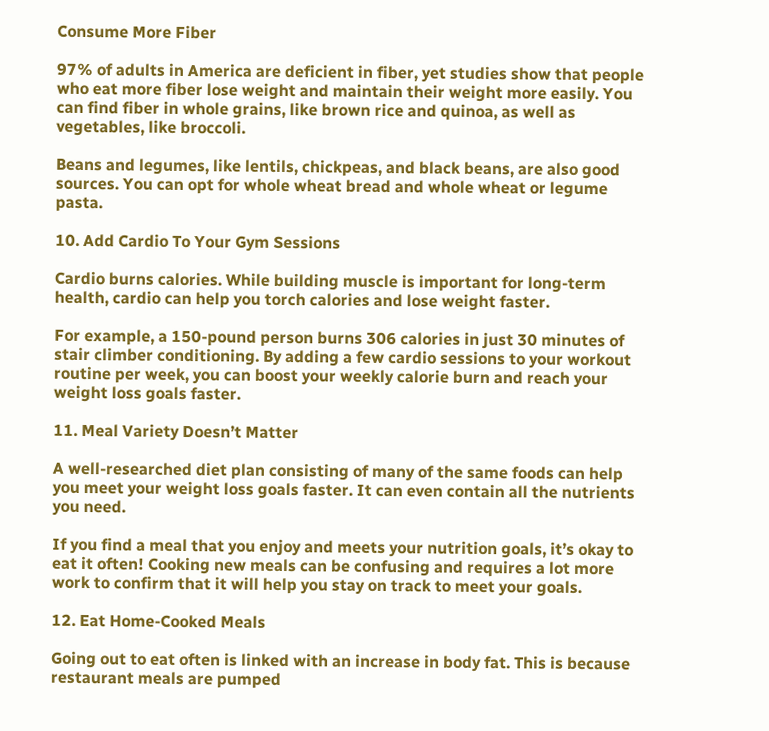Consume More Fiber

97% of adults in America are deficient in fiber, yet studies show that people who eat more fiber lose weight and maintain their weight more easily. You can find fiber in whole grains, like brown rice and quinoa, as well as vegetables, like broccoli.

Beans and legumes, like lentils, chickpeas, and black beans, are also good sources. You can opt for whole wheat bread and whole wheat or legume pasta.

10. Add Cardio To Your Gym Sessions

Cardio burns calories. While building muscle is important for long-term health, cardio can help you torch calories and lose weight faster.

For example, a 150-pound person burns 306 calories in just 30 minutes of stair climber conditioning. By adding a few cardio sessions to your workout routine per week, you can boost your weekly calorie burn and reach your weight loss goals faster.

11. Meal Variety Doesn’t Matter

A well-researched diet plan consisting of many of the same foods can help you meet your weight loss goals faster. It can even contain all the nutrients you need.

If you find a meal that you enjoy and meets your nutrition goals, it’s okay to eat it often! Cooking new meals can be confusing and requires a lot more work to confirm that it will help you stay on track to meet your goals.

12. Eat Home-Cooked Meals

Going out to eat often is linked with an increase in body fat. This is because restaurant meals are pumped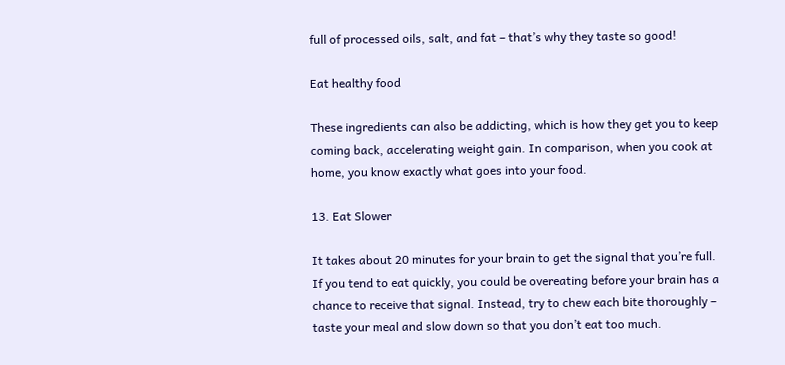full of processed oils, salt, and fat – that’s why they taste so good!

Eat healthy food

These ingredients can also be addicting, which is how they get you to keep coming back, accelerating weight gain. In comparison, when you cook at home, you know exactly what goes into your food.

13. Eat Slower

It takes about 20 minutes for your brain to get the signal that you’re full. If you tend to eat quickly, you could be overeating before your brain has a chance to receive that signal. Instead, try to chew each bite thoroughly – taste your meal and slow down so that you don’t eat too much.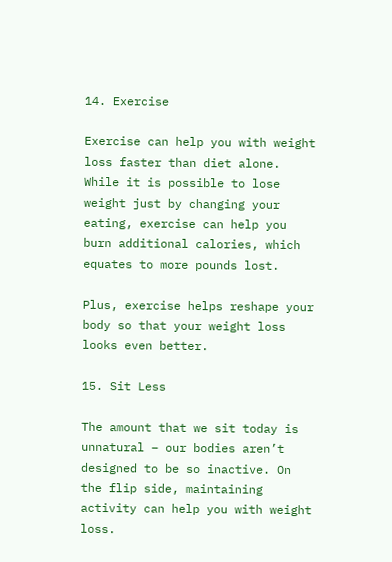14. Exercise

Exercise can help you with weight loss faster than diet alone. While it is possible to lose weight just by changing your eating, exercise can help you burn additional calories, which equates to more pounds lost.

Plus, exercise helps reshape your body so that your weight loss looks even better.

15. Sit Less

The amount that we sit today is unnatural – our bodies aren’t designed to be so inactive. On the flip side, maintaining activity can help you with weight loss.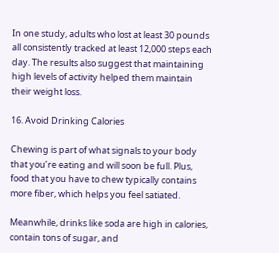In one study, adults who lost at least 30 pounds all consistently tracked at least 12,000 steps each day. The results also suggest that maintaining high levels of activity helped them maintain their weight loss.

16. Avoid Drinking Calories

Chewing is part of what signals to your body that you’re eating and will soon be full. Plus, food that you have to chew typically contains more fiber, which helps you feel satiated.

Meanwhile, drinks like soda are high in calories, contain tons of sugar, and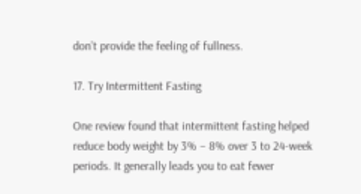don’t provide the feeling of fullness.

17. Try Intermittent Fasting

One review found that intermittent fasting helped reduce body weight by 3% – 8% over 3 to 24-week periods. It generally leads you to eat fewer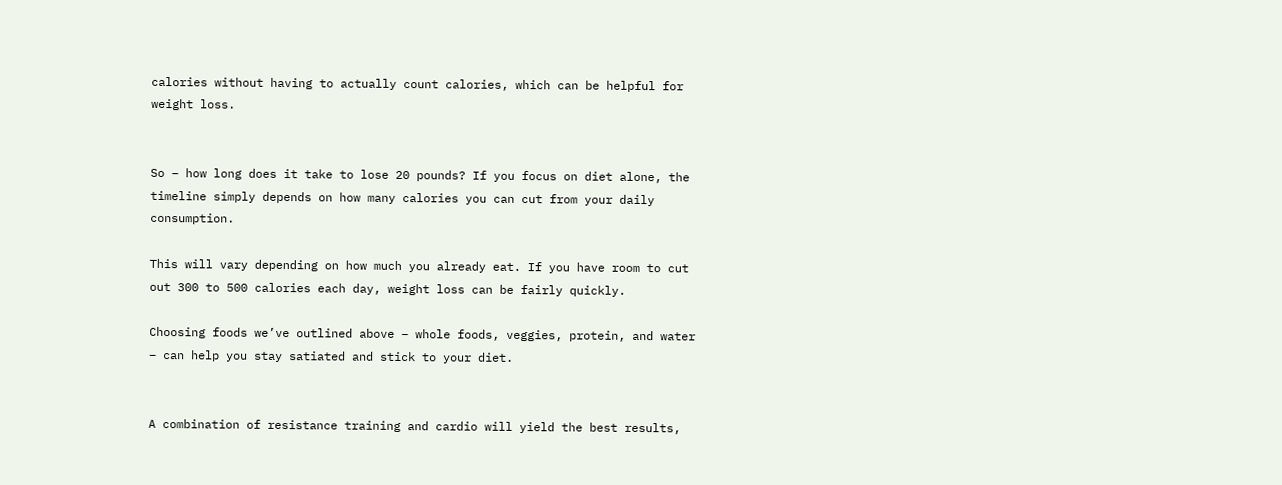calories without having to actually count calories, which can be helpful for weight loss.


So – how long does it take to lose 20 pounds? If you focus on diet alone, the timeline simply depends on how many calories you can cut from your daily consumption.

This will vary depending on how much you already eat. If you have room to cut out 300 to 500 calories each day, weight loss can be fairly quickly.

Choosing foods we’ve outlined above – whole foods, veggies, protein, and water – can help you stay satiated and stick to your diet.


A combination of resistance training and cardio will yield the best results,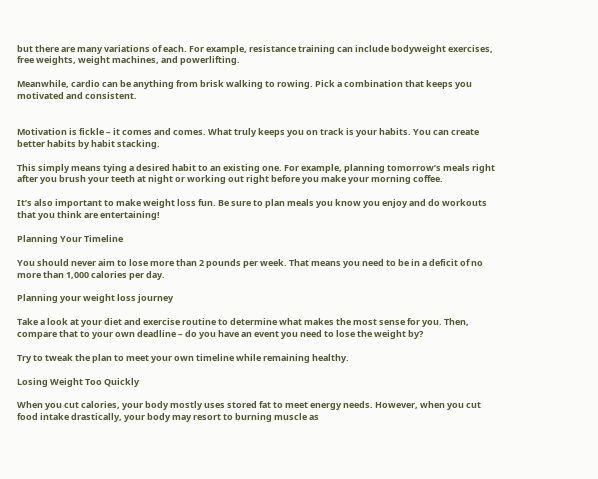but there are many variations of each. For example, resistance training can include bodyweight exercises, free weights, weight machines, and powerlifting.

Meanwhile, cardio can be anything from brisk walking to rowing. Pick a combination that keeps you motivated and consistent.


Motivation is fickle – it comes and comes. What truly keeps you on track is your habits. You can create better habits by habit stacking.

This simply means tying a desired habit to an existing one. For example, planning tomorrow’s meals right after you brush your teeth at night or working out right before you make your morning coffee.

It’s also important to make weight loss fun. Be sure to plan meals you know you enjoy and do workouts that you think are entertaining!

Planning Your Timeline

You should never aim to lose more than 2 pounds per week. That means you need to be in a deficit of no more than 1,000 calories per day.

Planning your weight loss journey

Take a look at your diet and exercise routine to determine what makes the most sense for you. Then, compare that to your own deadline – do you have an event you need to lose the weight by?

Try to tweak the plan to meet your own timeline while remaining healthy.

Losing Weight Too Quickly

When you cut calories, your body mostly uses stored fat to meet energy needs. However, when you cut food intake drastically, your body may resort to burning muscle as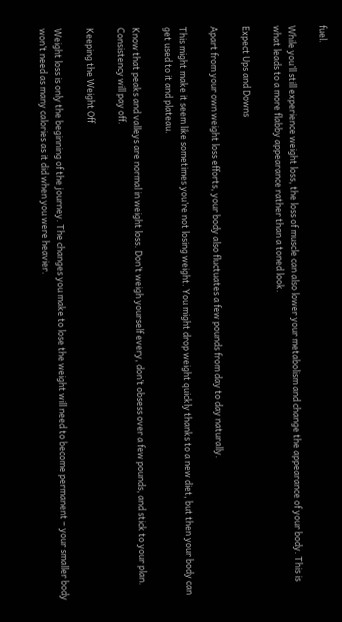fuel.

While you’ll still experience weight loss, the loss of muscle can also lower your metabolism and change the appearance of your body. This is what leads to a more flabby appearance rather than a toned look.

Expect Ups and Downs

Apart from your own weight loss efforts, your body also fluctuates a few pounds from day to day naturally.

This might make it seem like sometimes you’re not losing weight. You might drop weight quickly thanks to a new diet, but then your body can get used to it and plateau.

Know that peaks and valleys are normal in weight loss. Don’t weigh yourself every, don’t obsess over a few pounds, and stick to your plan. Consistency will pay off.

Keeping the Weight Off

Weight loss is only the beginning of the journey. The changes you make to lose the weight will need to become permanent – your smaller body won’t need as many calories as it did when you were heavier.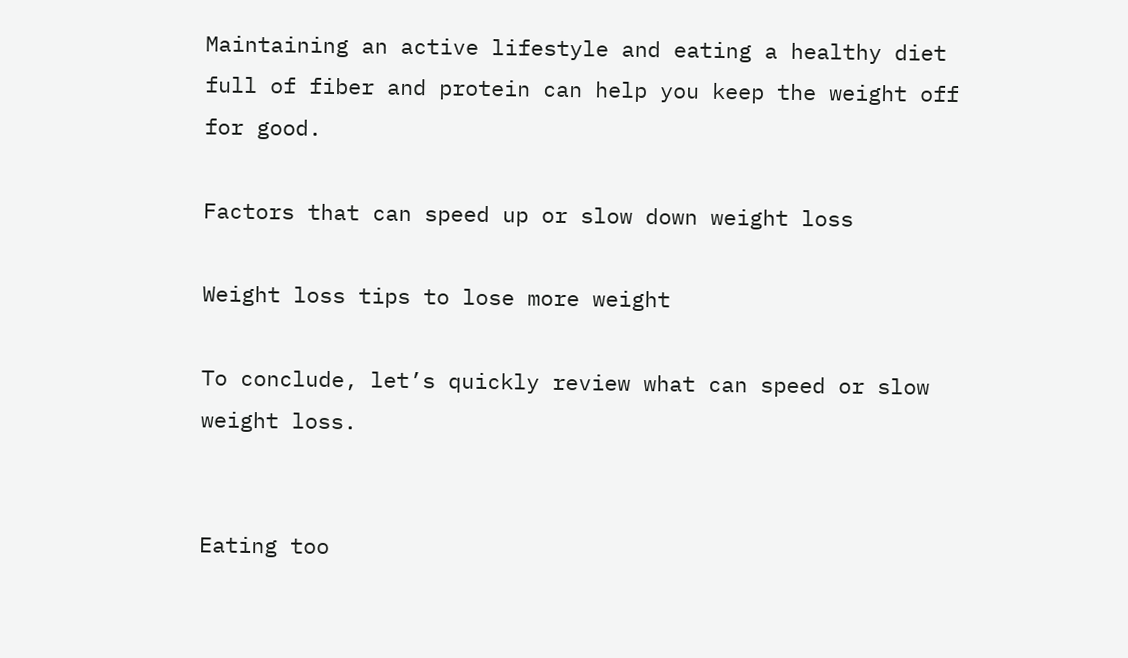Maintaining an active lifestyle and eating a healthy diet full of fiber and protein can help you keep the weight off for good.

Factors that can speed up or slow down weight loss

Weight loss tips to lose more weight

To conclude, let’s quickly review what can speed or slow weight loss.


Eating too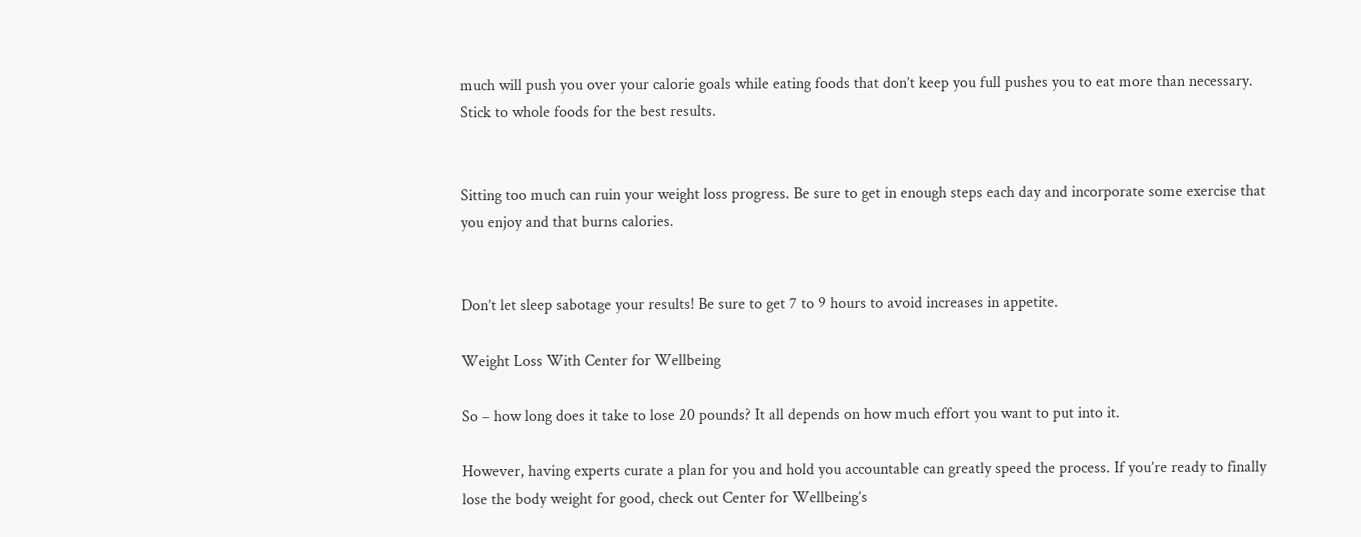much will push you over your calorie goals while eating foods that don’t keep you full pushes you to eat more than necessary. Stick to whole foods for the best results.


Sitting too much can ruin your weight loss progress. Be sure to get in enough steps each day and incorporate some exercise that you enjoy and that burns calories.


Don’t let sleep sabotage your results! Be sure to get 7 to 9 hours to avoid increases in appetite.

Weight Loss With Center for Wellbeing

So – how long does it take to lose 20 pounds? It all depends on how much effort you want to put into it.

However, having experts curate a plan for you and hold you accountable can greatly speed the process. If you’re ready to finally lose the body weight for good, check out Center for Wellbeing’s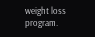weight loss program.